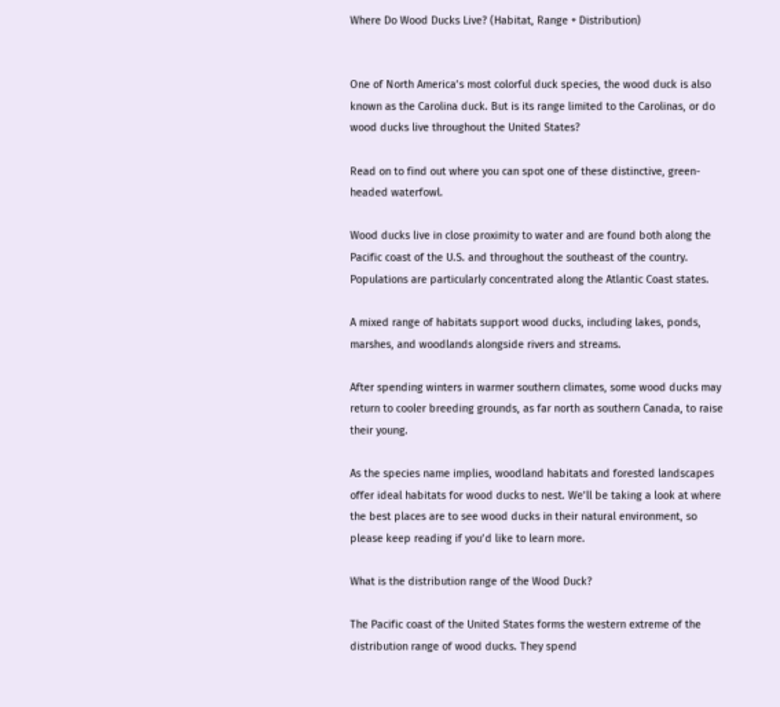Where Do Wood Ducks Live? (Habitat, Range + Distribution)


One of North America’s most colorful duck species, the wood duck is also known as the Carolina duck. But is its range limited to the Carolinas, or do wood ducks live throughout the United States?

Read on to find out where you can spot one of these distinctive, green-headed waterfowl.

Wood ducks live in close proximity to water and are found both along the Pacific coast of the U.S. and throughout the southeast of the country. Populations are particularly concentrated along the Atlantic Coast states.

A mixed range of habitats support wood ducks, including lakes, ponds, marshes, and woodlands alongside rivers and streams.

After spending winters in warmer southern climates, some wood ducks may return to cooler breeding grounds, as far north as southern Canada, to raise their young.

As the species name implies, woodland habitats and forested landscapes offer ideal habitats for wood ducks to nest. We’ll be taking a look at where the best places are to see wood ducks in their natural environment, so please keep reading if you’d like to learn more.

What is the distribution range of the Wood Duck?

The Pacific coast of the United States forms the western extreme of the distribution range of wood ducks. They spend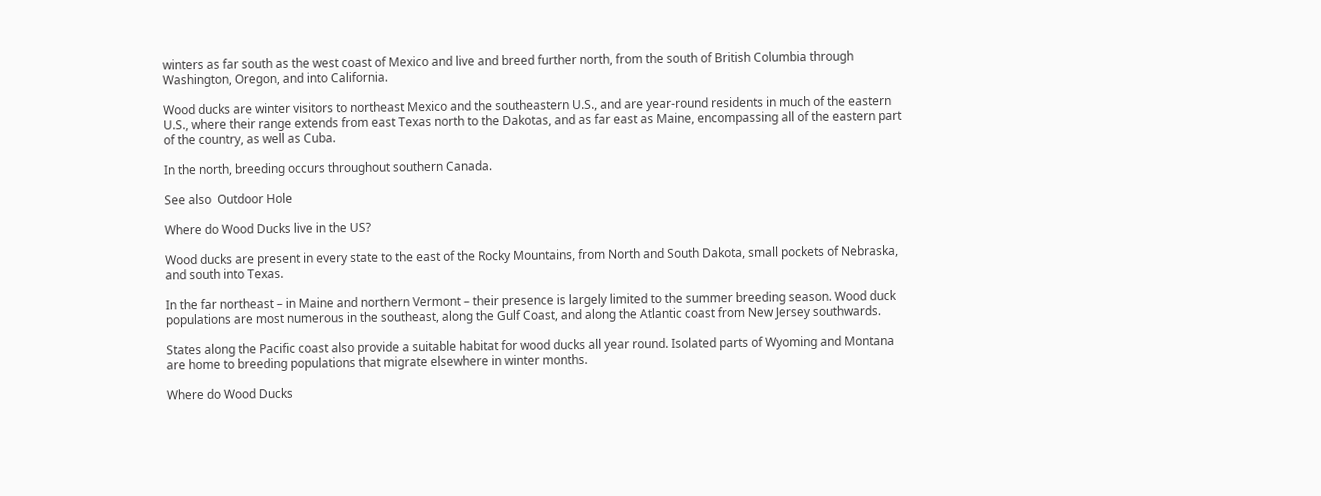winters as far south as the west coast of Mexico and live and breed further north, from the south of British Columbia through Washington, Oregon, and into California.

Wood ducks are winter visitors to northeast Mexico and the southeastern U.S., and are year-round residents in much of the eastern U.S., where their range extends from east Texas north to the Dakotas, and as far east as Maine, encompassing all of the eastern part of the country, as well as Cuba.

In the north, breeding occurs throughout southern Canada.

See also  Outdoor Hole

Where do Wood Ducks live in the US?

Wood ducks are present in every state to the east of the Rocky Mountains, from North and South Dakota, small pockets of Nebraska, and south into Texas.

In the far northeast – in Maine and northern Vermont – their presence is largely limited to the summer breeding season. Wood duck populations are most numerous in the southeast, along the Gulf Coast, and along the Atlantic coast from New Jersey southwards.

States along the Pacific coast also provide a suitable habitat for wood ducks all year round. Isolated parts of Wyoming and Montana are home to breeding populations that migrate elsewhere in winter months.

Where do Wood Ducks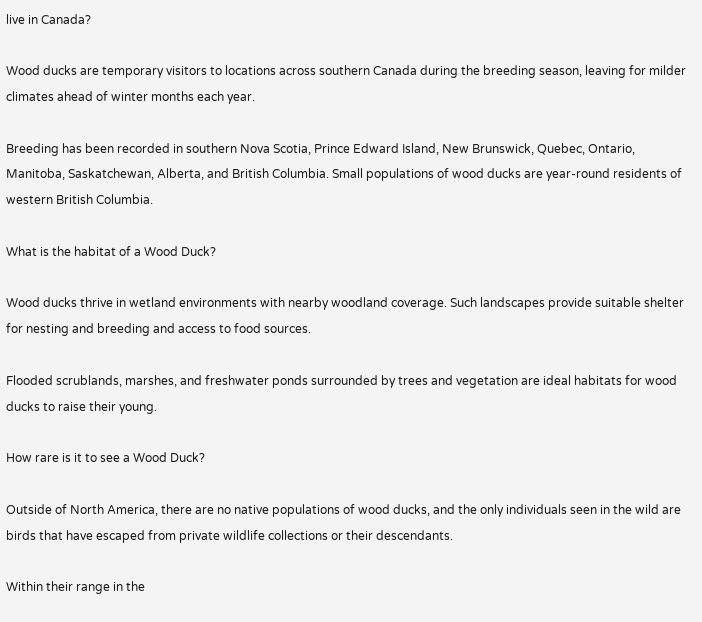live in Canada?

Wood ducks are temporary visitors to locations across southern Canada during the breeding season, leaving for milder climates ahead of winter months each year.

Breeding has been recorded in southern Nova Scotia, Prince Edward Island, New Brunswick, Quebec, Ontario, Manitoba, Saskatchewan, Alberta, and British Columbia. Small populations of wood ducks are year-round residents of western British Columbia.

What is the habitat of a Wood Duck?

Wood ducks thrive in wetland environments with nearby woodland coverage. Such landscapes provide suitable shelter for nesting and breeding and access to food sources.

Flooded scrublands, marshes, and freshwater ponds surrounded by trees and vegetation are ideal habitats for wood ducks to raise their young.

How rare is it to see a Wood Duck?

Outside of North America, there are no native populations of wood ducks, and the only individuals seen in the wild are birds that have escaped from private wildlife collections or their descendants.

Within their range in the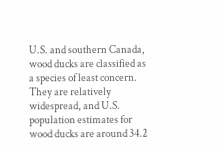U.S. and southern Canada, wood ducks are classified as a species of least concern. They are relatively widespread, and U.S. population estimates for wood ducks are around 34.2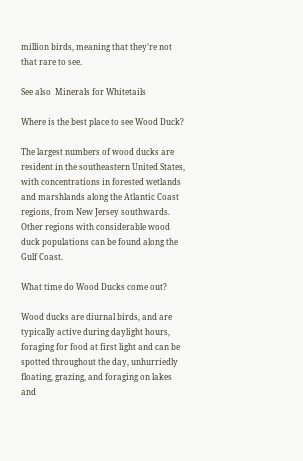million birds, meaning that they’re not that rare to see.

See also  Minerals for Whitetails

Where is the best place to see Wood Duck?

The largest numbers of wood ducks are resident in the southeastern United States, with concentrations in forested wetlands and marshlands along the Atlantic Coast regions, from New Jersey southwards. Other regions with considerable wood duck populations can be found along the Gulf Coast.

What time do Wood Ducks come out?

Wood ducks are diurnal birds, and are typically active during daylight hours, foraging for food at first light and can be spotted throughout the day, unhurriedly floating, grazing, and foraging on lakes and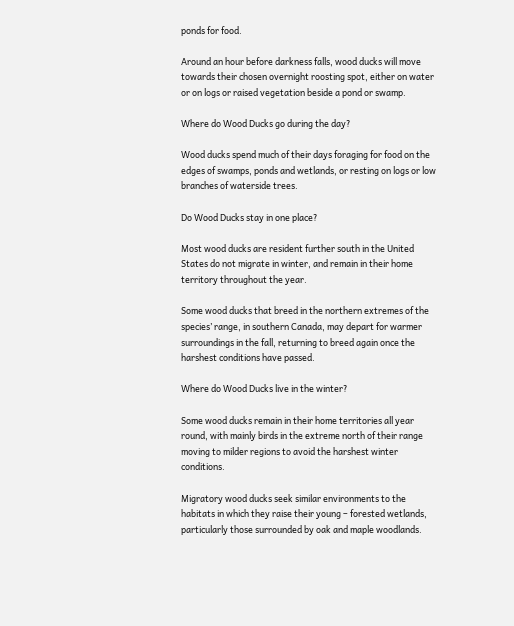ponds for food.

Around an hour before darkness falls, wood ducks will move towards their chosen overnight roosting spot, either on water or on logs or raised vegetation beside a pond or swamp.

Where do Wood Ducks go during the day?

Wood ducks spend much of their days foraging for food on the edges of swamps, ponds and wetlands, or resting on logs or low branches of waterside trees.

Do Wood Ducks stay in one place?

Most wood ducks are resident further south in the United States do not migrate in winter, and remain in their home territory throughout the year.

Some wood ducks that breed in the northern extremes of the species’ range, in southern Canada, may depart for warmer surroundings in the fall, returning to breed again once the harshest conditions have passed.

Where do Wood Ducks live in the winter?

Some wood ducks remain in their home territories all year round, with mainly birds in the extreme north of their range moving to milder regions to avoid the harshest winter conditions.

Migratory wood ducks seek similar environments to the habitats in which they raise their young – forested wetlands, particularly those surrounded by oak and maple woodlands.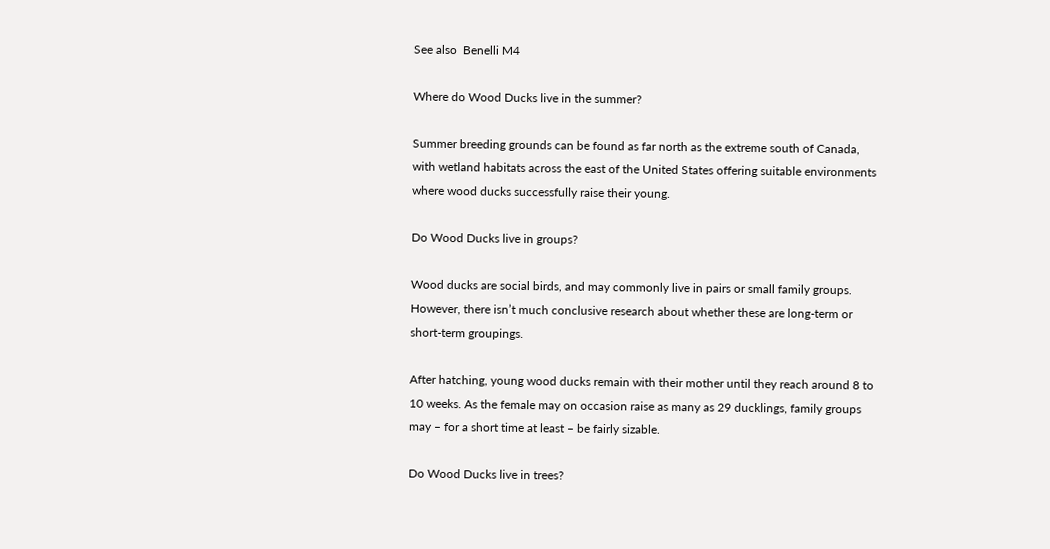See also  Benelli M4

Where do Wood Ducks live in the summer?

Summer breeding grounds can be found as far north as the extreme south of Canada, with wetland habitats across the east of the United States offering suitable environments where wood ducks successfully raise their young.

Do Wood Ducks live in groups?

Wood ducks are social birds, and may commonly live in pairs or small family groups. However, there isn’t much conclusive research about whether these are long-term or short-term groupings.

After hatching, young wood ducks remain with their mother until they reach around 8 to 10 weeks. As the female may on occasion raise as many as 29 ducklings, family groups may – for a short time at least – be fairly sizable.

Do Wood Ducks live in trees?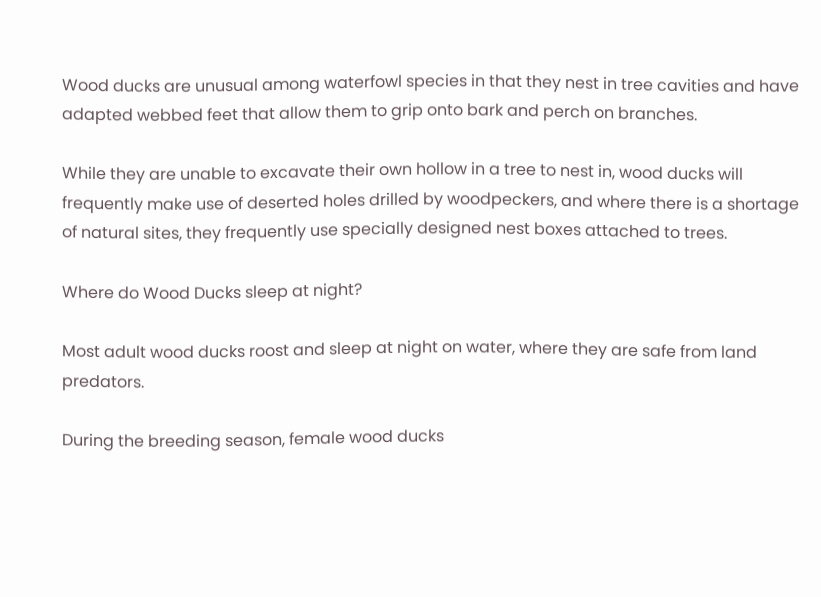Wood ducks are unusual among waterfowl species in that they nest in tree cavities and have adapted webbed feet that allow them to grip onto bark and perch on branches.

While they are unable to excavate their own hollow in a tree to nest in, wood ducks will frequently make use of deserted holes drilled by woodpeckers, and where there is a shortage of natural sites, they frequently use specially designed nest boxes attached to trees.

Where do Wood Ducks sleep at night?

Most adult wood ducks roost and sleep at night on water, where they are safe from land predators.

During the breeding season, female wood ducks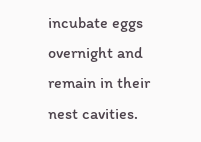incubate eggs overnight and remain in their nest cavities.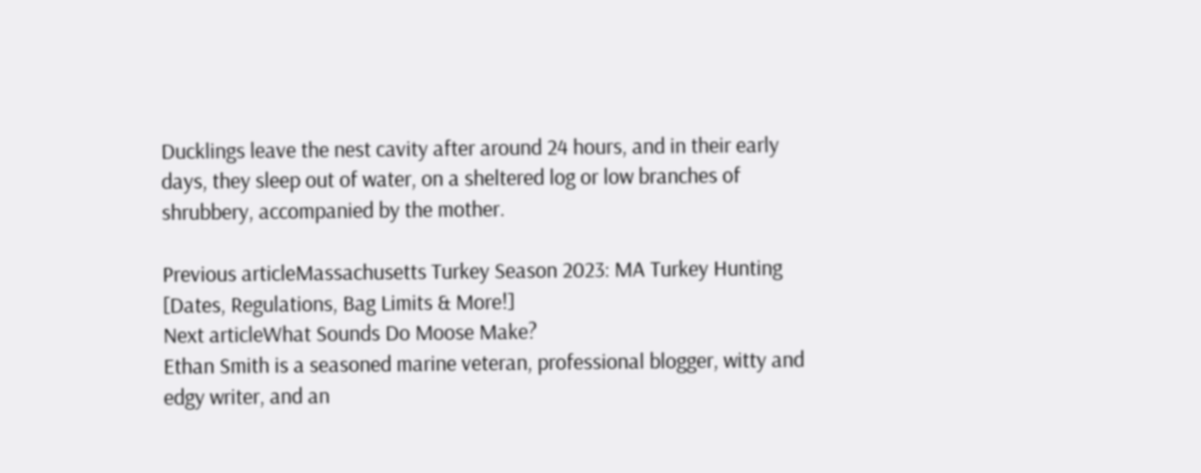Ducklings leave the nest cavity after around 24 hours, and in their early days, they sleep out of water, on a sheltered log or low branches of shrubbery, accompanied by the mother.

Previous articleMassachusetts Turkey Season 2023: MA Turkey Hunting [Dates, Regulations, Bag Limits & More!]
Next articleWhat Sounds Do Moose Make?
Ethan Smith is a seasoned marine veteran, professional blogger, witty and edgy writer, and an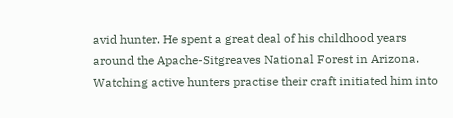avid hunter. He spent a great deal of his childhood years around the Apache-Sitgreaves National Forest in Arizona. Watching active hunters practise their craft initiated him into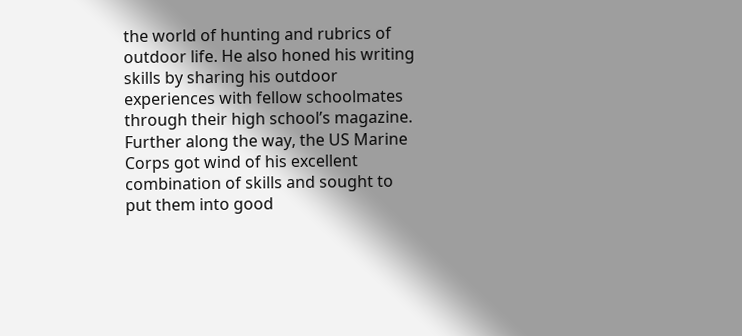the world of hunting and rubrics of outdoor life. He also honed his writing skills by sharing his outdoor experiences with fellow schoolmates through their high school’s magazine. Further along the way, the US Marine Corps got wind of his excellent combination of skills and sought to put them into good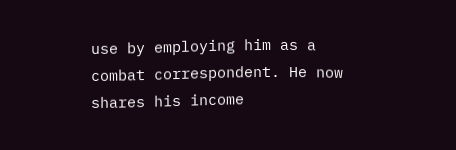use by employing him as a combat correspondent. He now shares his income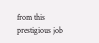from this prestigious job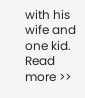with his wife and one kid. Read more >>